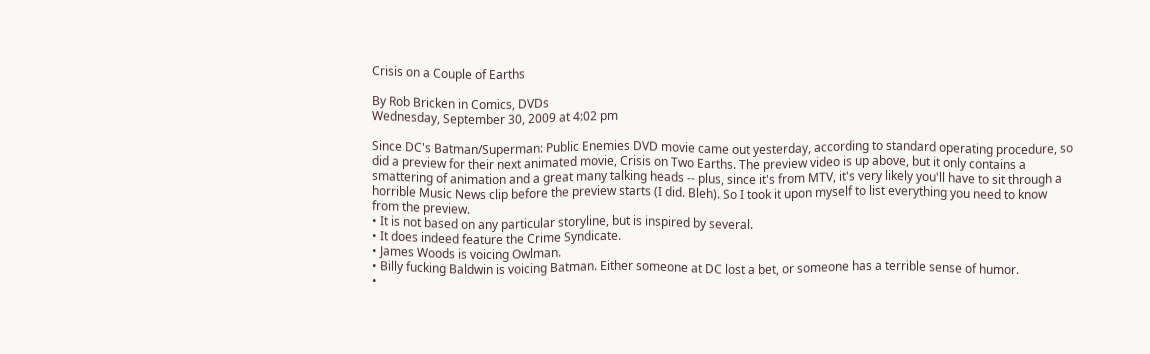Crisis on a Couple of Earths

By Rob Bricken in Comics, DVDs
Wednesday, September 30, 2009 at 4:02 pm

Since DC's Batman/Superman: Public Enemies DVD movie came out yesterday, according to standard operating procedure, so did a preview for their next animated movie, Crisis on Two Earths. The preview video is up above, but it only contains a smattering of animation and a great many talking heads -- plus, since it's from MTV, it's very likely you'll have to sit through a horrible Music News clip before the preview starts (I did. Bleh). So I took it upon myself to list everything you need to know from the preview.
• It is not based on any particular storyline, but is inspired by several.
• It does indeed feature the Crime Syndicate.
• James Woods is voicing Owlman.
• Billy fucking Baldwin is voicing Batman. Either someone at DC lost a bet, or someone has a terrible sense of humor.
•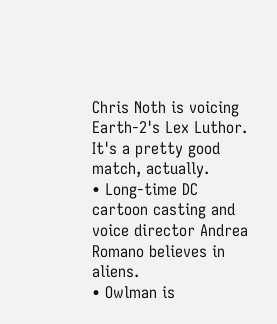Chris Noth is voicing Earth-2's Lex Luthor. It's a pretty good match, actually.
• Long-time DC cartoon casting and voice director Andrea Romano believes in aliens.
• Owlman is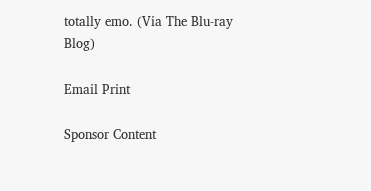totally emo. (Via The Blu-ray Blog)

Email Print

Sponsor Content